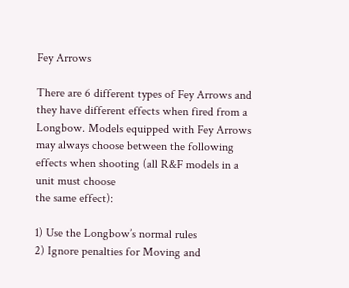Fey Arrows

There are 6 different types of Fey Arrows and they have different effects when fired from a Longbow. Models equipped with Fey Arrows may always choose between the following effects when shooting (all R&F models in a unit must choose
the same effect):

1) Use the Longbow’s normal rules
2) Ignore penalties for Moving and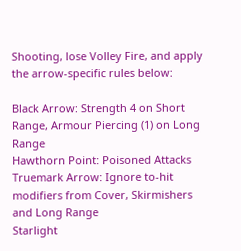Shooting, lose Volley Fire, and apply the arrow-specific rules below:

Black Arrow: Strength 4 on Short Range, Armour Piercing (1) on Long Range
Hawthorn Point: Poisoned Attacks
Truemark Arrow: Ignore to-hit modifiers from Cover, Skirmishers and Long Range
Starlight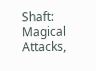Shaft: Magical Attacks,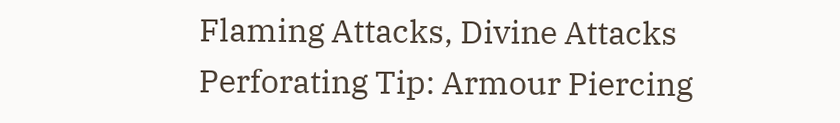Flaming Attacks, Divine Attacks
Perforating Tip: Armour Piercing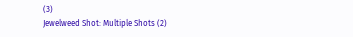(3)
Jewelweed Shot: Multiple Shots (2)